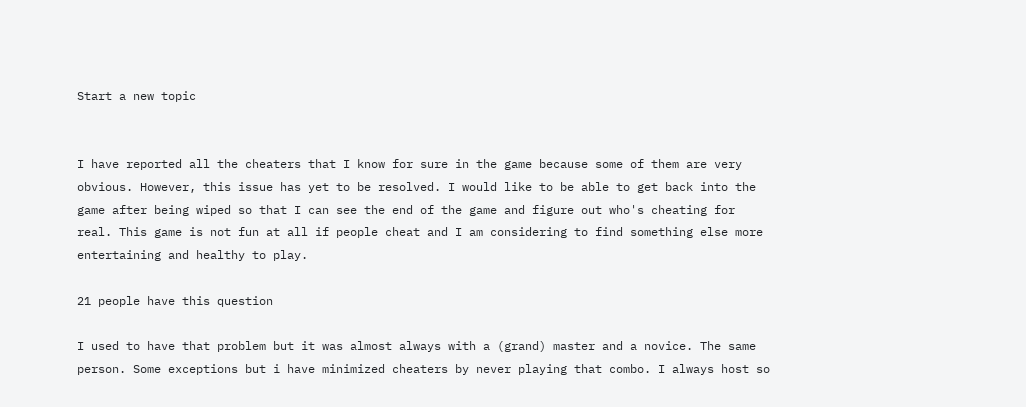Start a new topic


I have reported all the cheaters that I know for sure in the game because some of them are very obvious. However, this issue has yet to be resolved. I would like to be able to get back into the game after being wiped so that I can see the end of the game and figure out who's cheating for real. This game is not fun at all if people cheat and I am considering to find something else more entertaining and healthy to play.

21 people have this question

I used to have that problem but it was almost always with a (grand) master and a novice. The same person. Some exceptions but i have minimized cheaters by never playing that combo. I always host so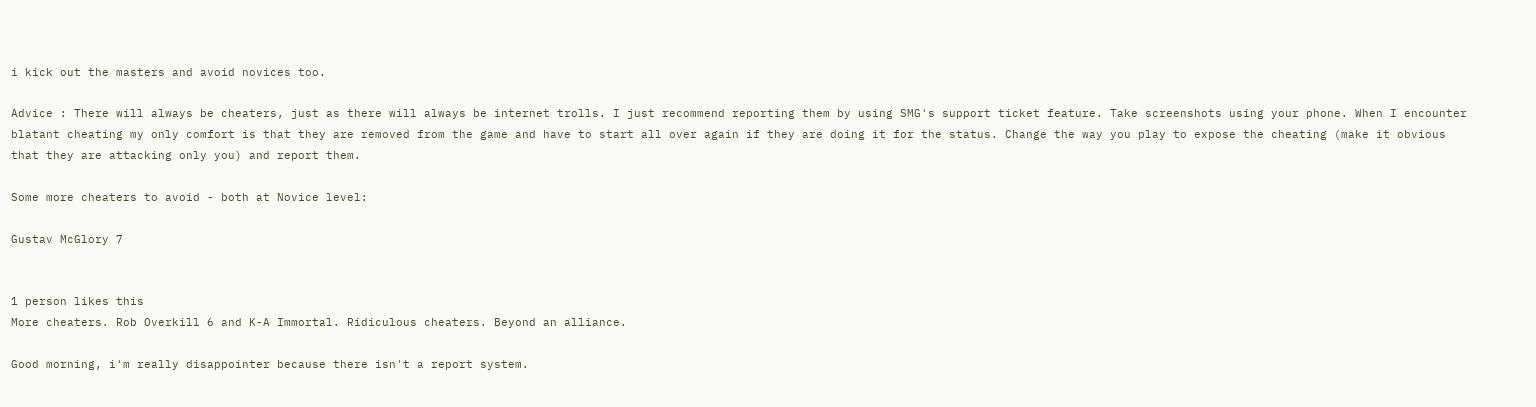i kick out the masters and avoid novices too.

Advice : There will always be cheaters, just as there will always be internet trolls. I just recommend reporting them by using SMG's support ticket feature. Take screenshots using your phone. When I encounter blatant cheating my only comfort is that they are removed from the game and have to start all over again if they are doing it for the status. Change the way you play to expose the cheating (make it obvious that they are attacking only you) and report them.

Some more cheaters to avoid - both at Novice level:

Gustav McGlory 7


1 person likes this
More cheaters. Rob Overkill 6 and K-A Immortal. Ridiculous cheaters. Beyond an alliance.

Good morning, i'm really disappointer because there isn't a report system.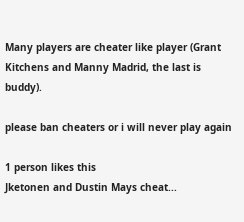Many players are cheater like player (Grant Kitchens and Manny Madrid, the last is buddy).

please ban cheaters or i will never play again

1 person likes this
Jketonen and Dustin Mays cheat...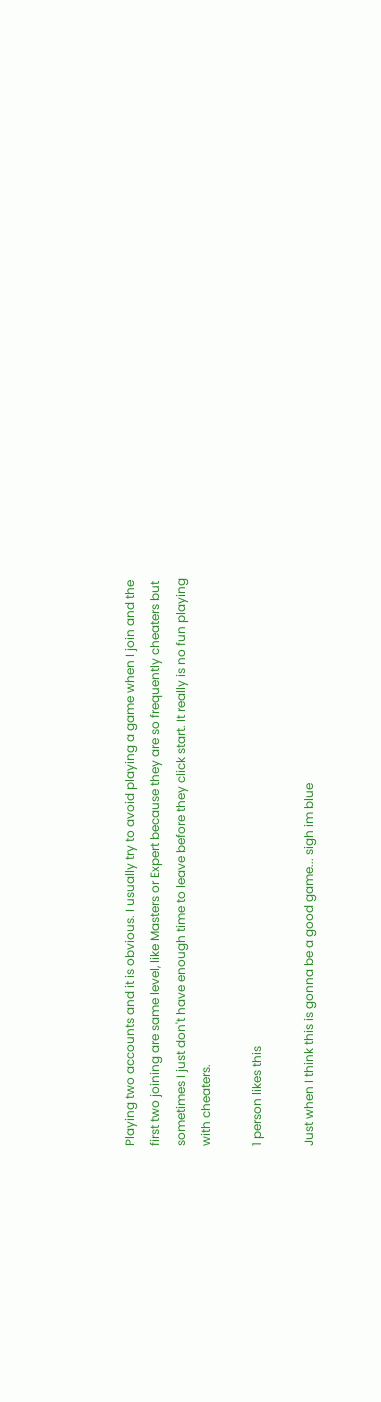Playing two accounts and it is obvious. I usually try to avoid playing a game when I join and the first two joining are same level, like Masters or Expert because they are so frequently cheaters but sometimes I just don't have enough time to leave before they click start. It really is no fun playing with cheaters.

1 person likes this

Just when I think this is gonna be a good game... sigh im blue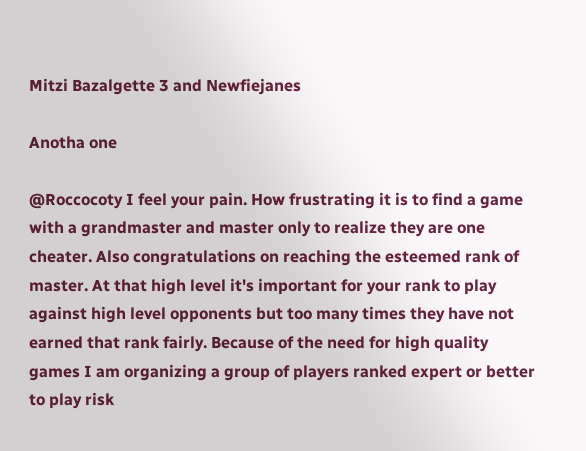Mitzi Bazalgette 3 and Newfiejanes

Anotha one

@Roccocoty I feel your pain. How frustrating it is to find a game with a grandmaster and master only to realize they are one cheater. Also congratulations on reaching the esteemed rank of master. At that high level it's important for your rank to play against high level opponents but too many times they have not earned that rank fairly. Because of the need for high quality games I am organizing a group of players ranked expert or better to play risk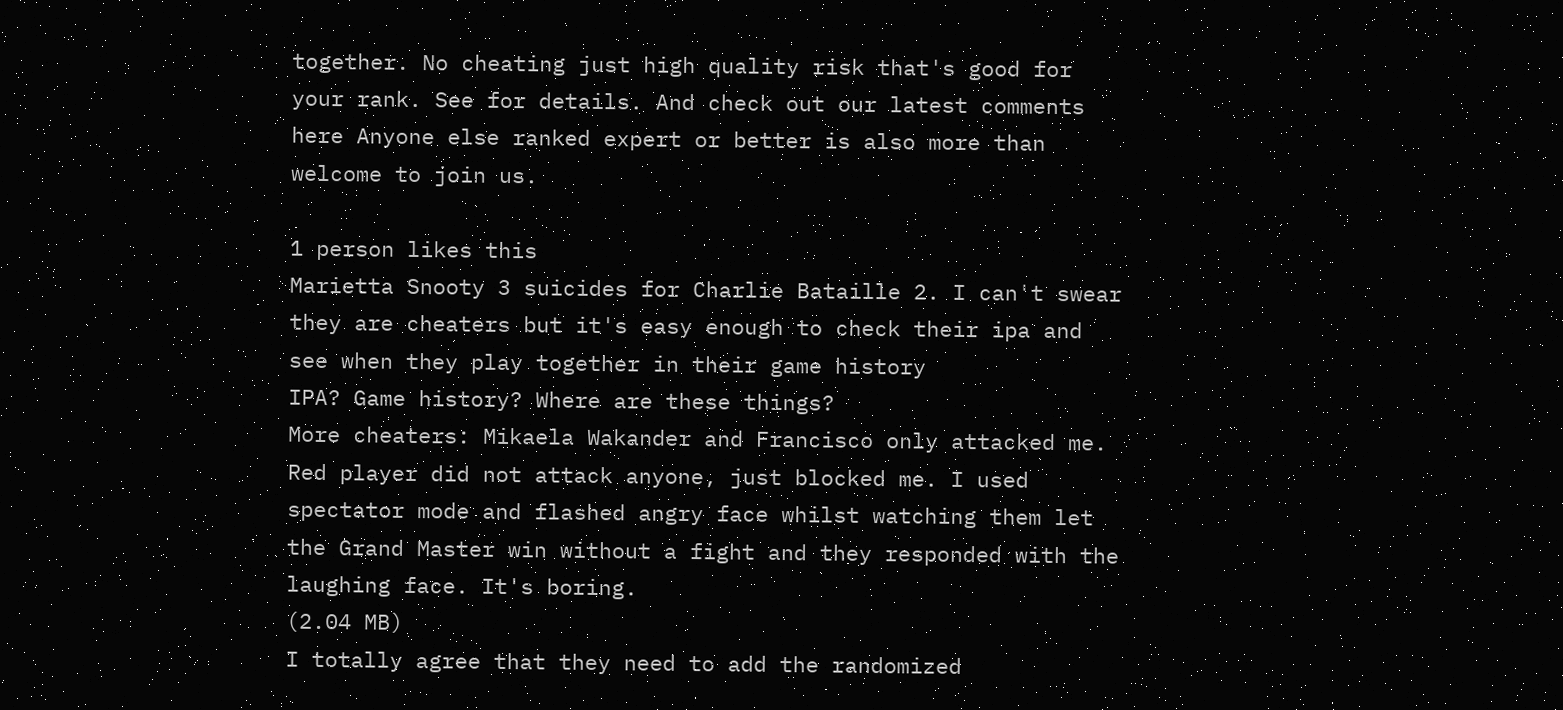together. No cheating just high quality risk that's good for your rank. See for details. And check out our latest comments here Anyone else ranked expert or better is also more than welcome to join us.

1 person likes this
Marietta Snooty 3 suicides for Charlie Bataille 2. I can't swear they are cheaters but it's easy enough to check their ipa and see when they play together in their game history
IPA? Game history? Where are these things?
More cheaters: Mikaela Wakander and Francisco only attacked me. Red player did not attack anyone, just blocked me. I used spectator mode and flashed angry face whilst watching them let the Grand Master win without a fight and they responded with the laughing face. It's boring.
(2.04 MB)
I totally agree that they need to add the randomized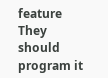feature They should program it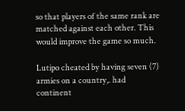so that players of the same rank are matched against each other. This would improve the game so much.

Lutipo cheated by having seven (7) armies on a country,. had continent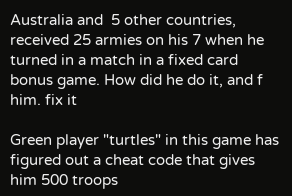Australia and  5 other countries, received 25 armies on his 7 when he turned in a match in a fixed card bonus game. How did he do it, and f him. fix it

Green player "turtles" in this game has figured out a cheat code that gives him 500 troops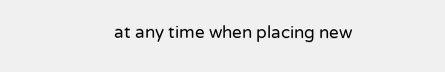at any time when placing new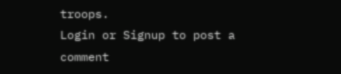troops.
Login or Signup to post a comment